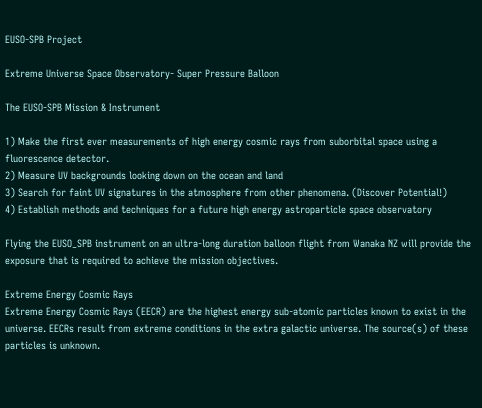EUSO-SPB Project

Extreme Universe Space Observatory- Super Pressure Balloon

The EUSO-SPB Mission & Instrument

1) Make the first ever measurements of high energy cosmic rays from suborbital space using a fluorescence detector.
2) Measure UV backgrounds looking down on the ocean and land
3) Search for faint UV signatures in the atmosphere from other phenomena. (Discover Potential!)
4) Establish methods and techniques for a future high energy astroparticle space observatory

Flying the EUSO_SPB instrument on an ultra-long duration balloon flight from Wanaka NZ will provide the exposure that is required to achieve the mission objectives.

Extreme Energy Cosmic Rays
Extreme Energy Cosmic Rays (EECR) are the highest energy sub-atomic particles known to exist in the universe. EECRs result from extreme conditions in the extra galactic universe. The source(s) of these particles is unknown.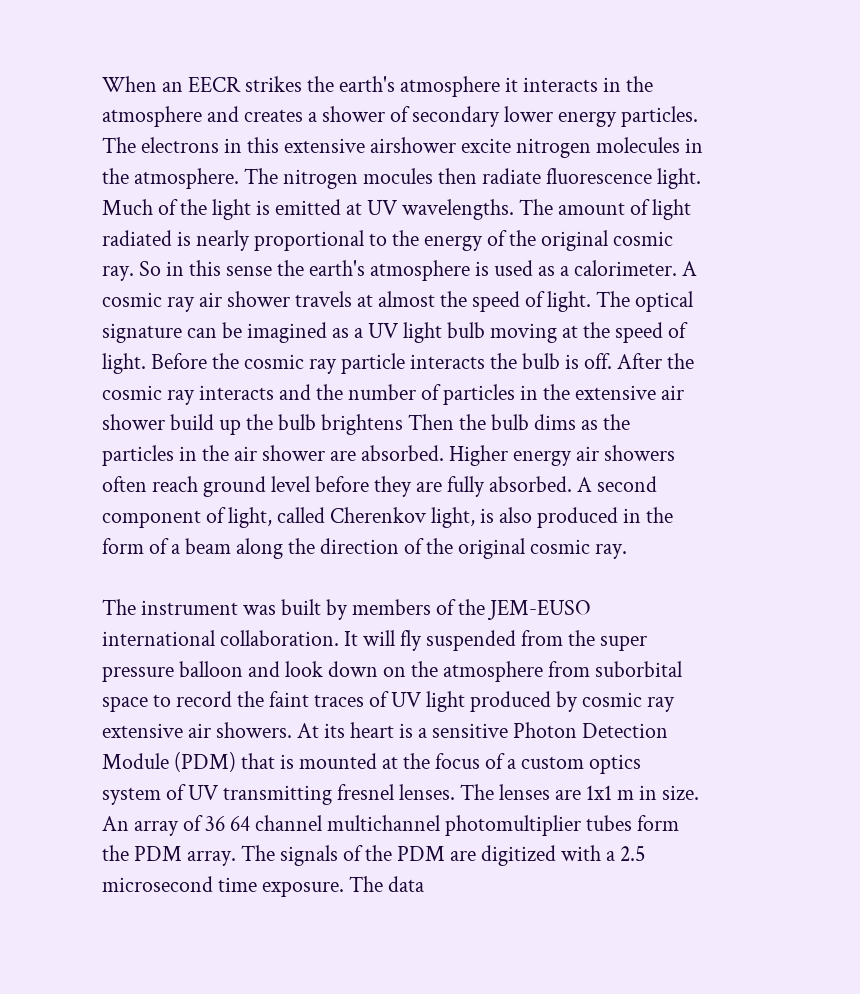When an EECR strikes the earth's atmosphere it interacts in the atmosphere and creates a shower of secondary lower energy particles. The electrons in this extensive airshower excite nitrogen molecules in the atmosphere. The nitrogen mocules then radiate fluorescence light. Much of the light is emitted at UV wavelengths. The amount of light radiated is nearly proportional to the energy of the original cosmic ray. So in this sense the earth's atmosphere is used as a calorimeter. A cosmic ray air shower travels at almost the speed of light. The optical signature can be imagined as a UV light bulb moving at the speed of light. Before the cosmic ray particle interacts the bulb is off. After the cosmic ray interacts and the number of particles in the extensive air shower build up the bulb brightens Then the bulb dims as the particles in the air shower are absorbed. Higher energy air showers often reach ground level before they are fully absorbed. A second component of light, called Cherenkov light, is also produced in the form of a beam along the direction of the original cosmic ray.

The instrument was built by members of the JEM-EUSO international collaboration. It will fly suspended from the super pressure balloon and look down on the atmosphere from suborbital space to record the faint traces of UV light produced by cosmic ray extensive air showers. At its heart is a sensitive Photon Detection Module (PDM) that is mounted at the focus of a custom optics system of UV transmitting fresnel lenses. The lenses are 1x1 m in size. An array of 36 64 channel multichannel photomultiplier tubes form the PDM array. The signals of the PDM are digitized with a 2.5 microsecond time exposure. The data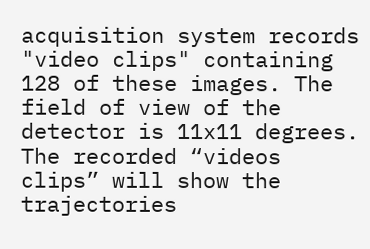acquisition system records "video clips" containing 128 of these images. The field of view of the detector is 11x11 degrees. The recorded “videos clips” will show the trajectories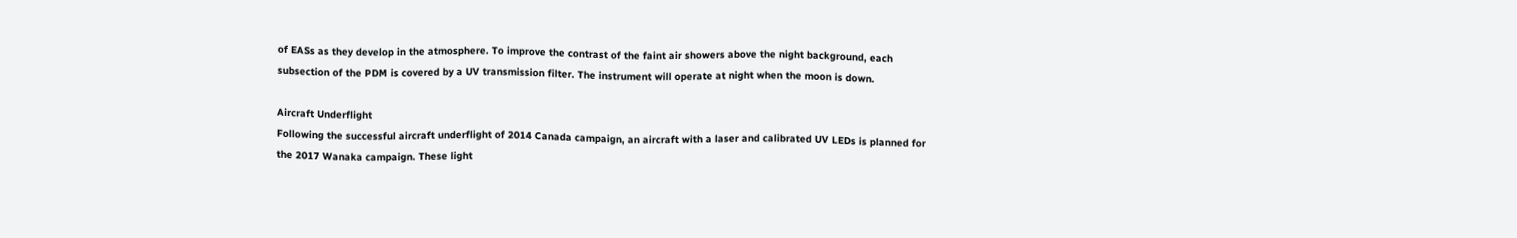of EASs as they develop in the atmosphere. To improve the contrast of the faint air showers above the night background, each subsection of the PDM is covered by a UV transmission filter. The instrument will operate at night when the moon is down.

Aircraft Underflight
Following the successful aircraft underflight of 2014 Canada campaign, an aircraft with a laser and calibrated UV LEDs is planned for the 2017 Wanaka campaign. These light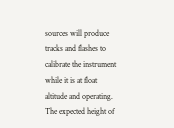sources will produce tracks and flashes to calibrate the instrument while it is at float altitude and operating. The expected height of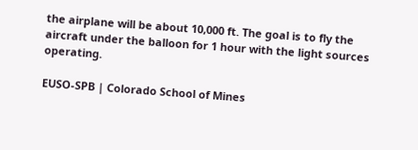the airplane will be about 10,000 ft. The goal is to fly the aircraft under the balloon for 1 hour with the light sources operating.

EUSO-SPB | Colorado School of Mines